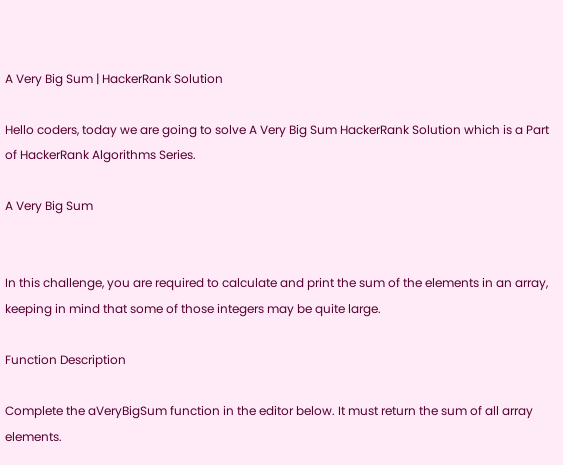A Very Big Sum | HackerRank Solution

Hello coders, today we are going to solve A Very Big Sum HackerRank Solution which is a Part of HackerRank Algorithms Series.

A Very Big Sum


In this challenge, you are required to calculate and print the sum of the elements in an array, keeping in mind that some of those integers may be quite large.

Function Description

Complete the aVeryBigSum function in the editor below. It must return the sum of all array elements.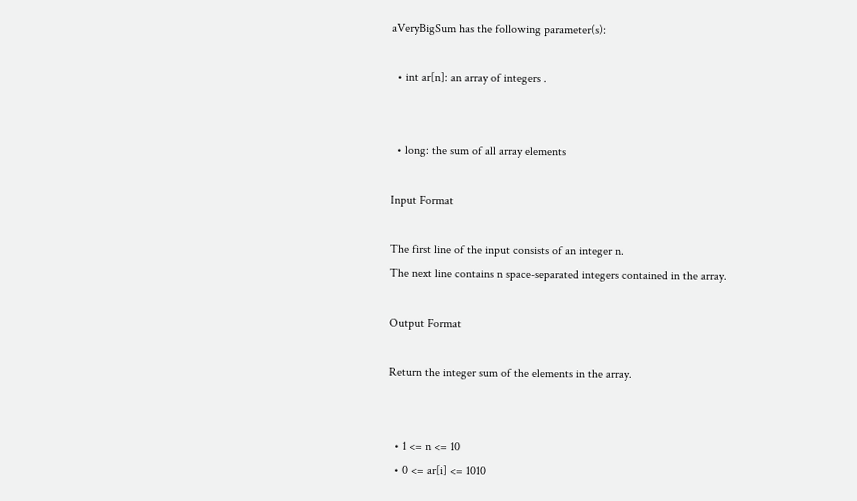aVeryBigSum has the following parameter(s):

  • int ar[n]: an array of integers .


  • long: the sum of all array elements

Input Format

The first line of the input consists of an integer n.
The next line contains n space-separated integers contained in the array.

Output Format

Return the integer sum of the elements in the array.


  • 1 <= n <= 10
  • 0 <= ar[i] <= 1010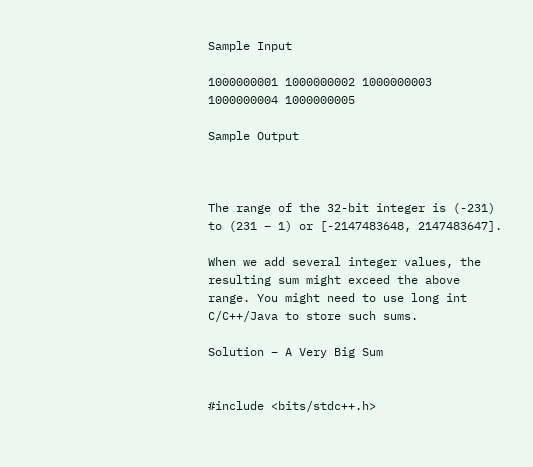Sample Input

1000000001 1000000002 1000000003 1000000004 1000000005

Sample Output



The range of the 32-bit integer is (-231) to (231 – 1) or [-2147483648, 2147483647].

When we add several integer values, the resulting sum might exceed the above range. You might need to use long int C/C++/Java to store such sums.

Solution – A Very Big Sum


#include <bits/stdc++.h>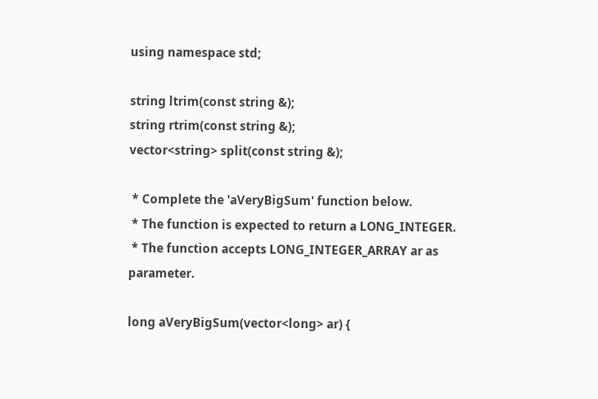using namespace std;

string ltrim(const string &);
string rtrim(const string &);
vector<string> split(const string &);

 * Complete the 'aVeryBigSum' function below.
 * The function is expected to return a LONG_INTEGER.
 * The function accepts LONG_INTEGER_ARRAY ar as parameter.

long aVeryBigSum(vector<long> ar) {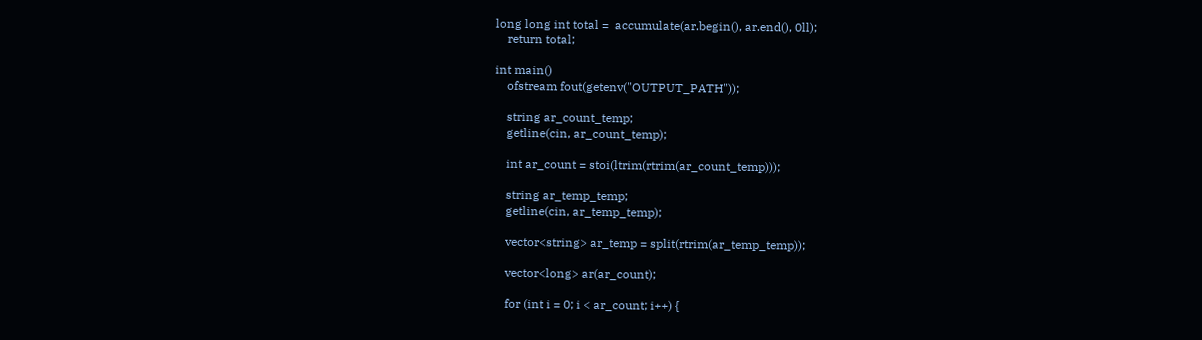long long int total =  accumulate(ar.begin(), ar.end(), 0ll);
    return total;

int main()
    ofstream fout(getenv("OUTPUT_PATH"));

    string ar_count_temp;
    getline(cin, ar_count_temp);

    int ar_count = stoi(ltrim(rtrim(ar_count_temp)));

    string ar_temp_temp;
    getline(cin, ar_temp_temp);

    vector<string> ar_temp = split(rtrim(ar_temp_temp));

    vector<long> ar(ar_count);

    for (int i = 0; i < ar_count; i++) {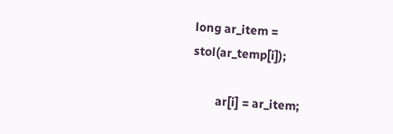long ar_item = stol(ar_temp[i]);

        ar[i] = ar_item;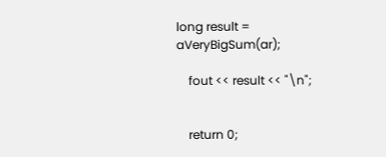long result = aVeryBigSum(ar);

    fout << result << "\n";


    return 0;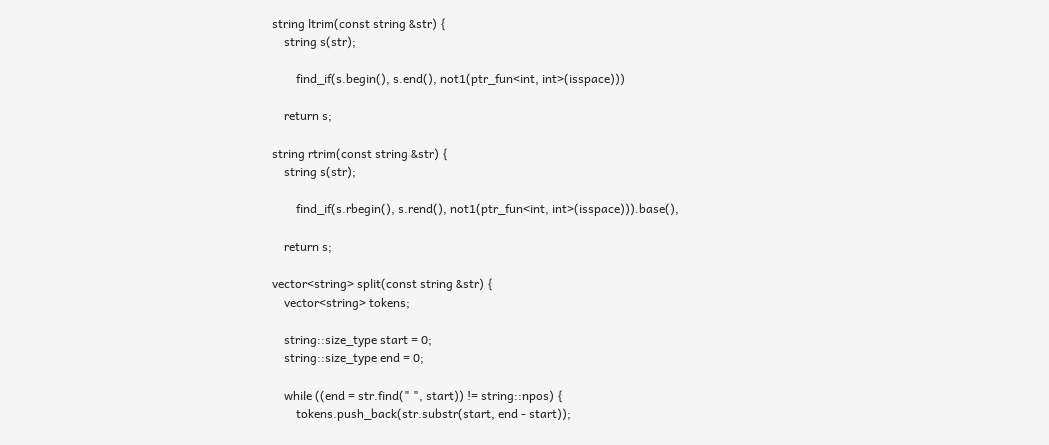string ltrim(const string &str) {
    string s(str);

        find_if(s.begin(), s.end(), not1(ptr_fun<int, int>(isspace)))

    return s;

string rtrim(const string &str) {
    string s(str);

        find_if(s.rbegin(), s.rend(), not1(ptr_fun<int, int>(isspace))).base(),

    return s;

vector<string> split(const string &str) {
    vector<string> tokens;

    string::size_type start = 0;
    string::size_type end = 0;

    while ((end = str.find(" ", start)) != string::npos) {
        tokens.push_back(str.substr(start, end - start));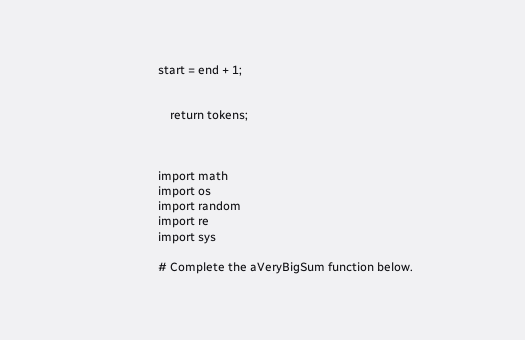start = end + 1;


    return tokens;



import math
import os
import random
import re
import sys

# Complete the aVeryBigSum function below.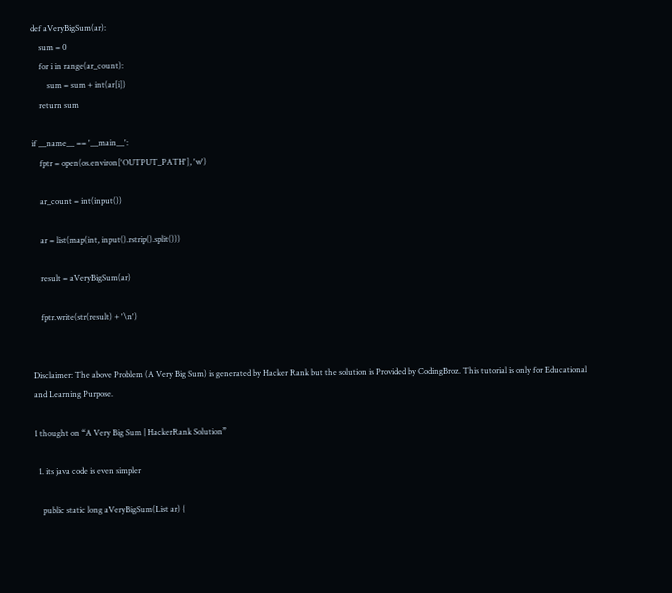def aVeryBigSum(ar):
    sum = 0
    for i in range(ar_count):
        sum = sum + int(ar[i])
    return sum

if __name__ == '__main__':
    fptr = open(os.environ['OUTPUT_PATH'], 'w')

    ar_count = int(input())

    ar = list(map(int, input().rstrip().split()))

    result = aVeryBigSum(ar)

    fptr.write(str(result) + '\n')


Disclaimer: The above Problem (A Very Big Sum) is generated by Hacker Rank but the solution is Provided by CodingBroz. This tutorial is only for Educational and Learning Purpose.

1 thought on “A Very Big Sum | HackerRank Solution”

  1. its java code is even simpler

    public static long aVeryBigSum(List ar) {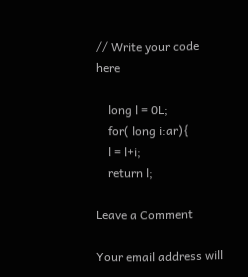// Write your code here

    long l = 0L;
    for( long i:ar){
    l = l+i;
    return l;

Leave a Comment

Your email address will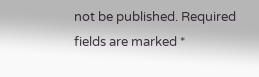not be published. Required fields are marked *